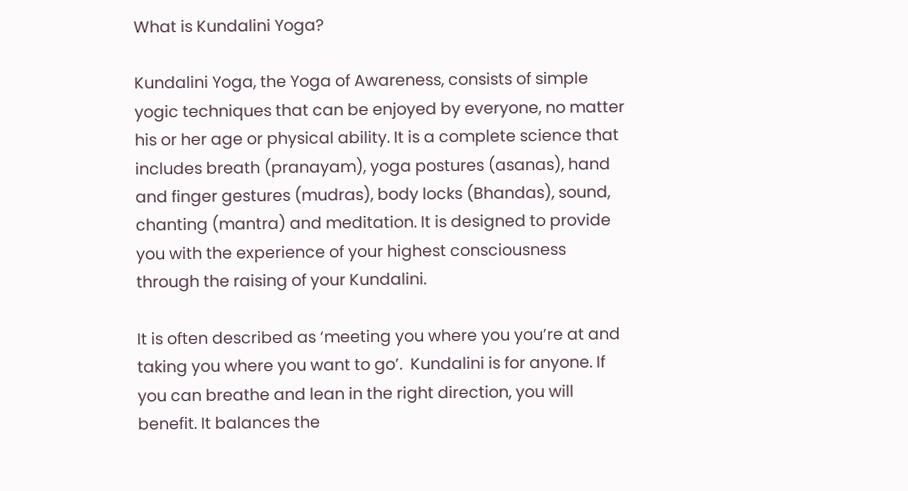What is Kundalini Yoga?

Kundalini Yoga, the Yoga of Awareness, consists of simple yogic techniques that can be enjoyed by everyone, no matter his or her age or physical ability. It is a complete science that includes breath (pranayam), yoga postures (asanas), hand and finger gestures (mudras), body locks (Bhandas), sound, chanting (mantra) and meditation. It is designed to provide you with the experience of your highest consciousness through the raising of your Kundalini.

It is often described as ‘meeting you where you you’re at and taking you where you want to go’.  Kundalini is for anyone. If you can breathe and lean in the right direction, you will benefit. It balances the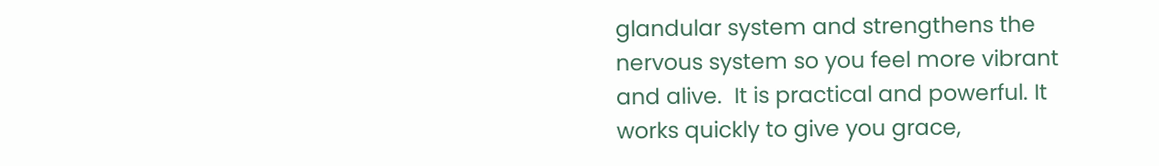glandular system and strengthens the nervous system so you feel more vibrant and alive.  It is practical and powerful. It works quickly to give you grace,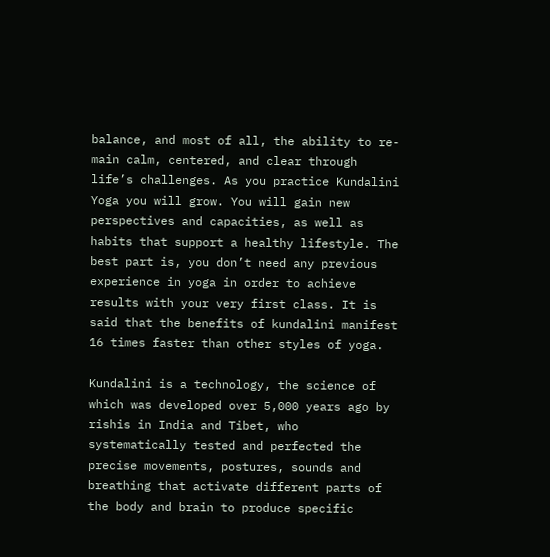balance, and most of all, the ability to re- main calm, centered, and clear through life’s challenges. As you practice Kundalini Yoga you will grow. You will gain new perspectives and capacities, as well as habits that support a healthy lifestyle. The best part is, you don’t need any previous experience in yoga in order to achieve results with your very first class. It is said that the benefits of kundalini manifest 16 times faster than other styles of yoga.

Kundalini is a technology, the science of which was developed over 5,000 years ago by rishis in India and Tibet, who systematically tested and perfected the precise movements, postures, sounds and breathing that activate different parts of the body and brain to produce specific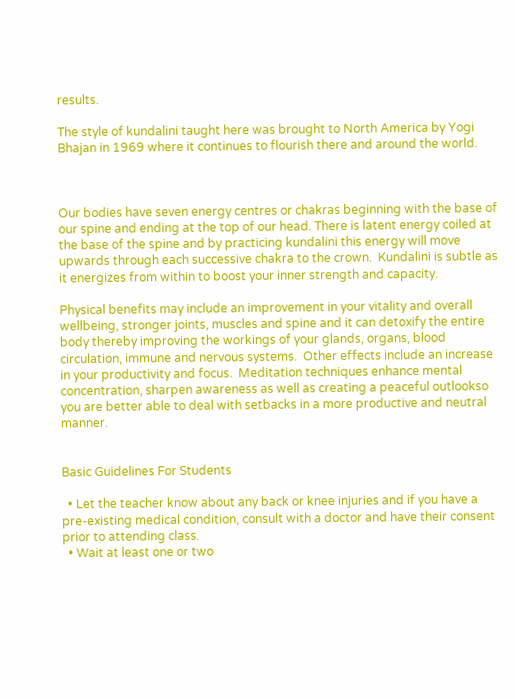results.

The style of kundalini taught here was brought to North America by Yogi Bhajan in 1969 where it continues to flourish there and around the world.



Our bodies have seven energy centres or chakras beginning with the base of our spine and ending at the top of our head. There is latent energy coiled at the base of the spine and by practicing kundalini this energy will move upwards through each successive chakra to the crown.  Kundalini is subtle as it energizes from within to boost your inner strength and capacity.

Physical benefits may include an improvement in your vitality and overall wellbeing, stronger joints, muscles and spine and it can detoxify the entire body thereby improving the workings of your glands, organs, blood circulation, immune and nervous systems.  Other effects include an increase in your productivity and focus.  Meditation techniques enhance mental concentration, sharpen awareness as well as creating a peaceful outlookso you are better able to deal with setbacks in a more productive and neutral manner.


Basic Guidelines For Students

  • Let the teacher know about any back or knee injuries and if you have a pre-existing medical condition, consult with a doctor and have their consent prior to attending class.
  • Wait at least one or two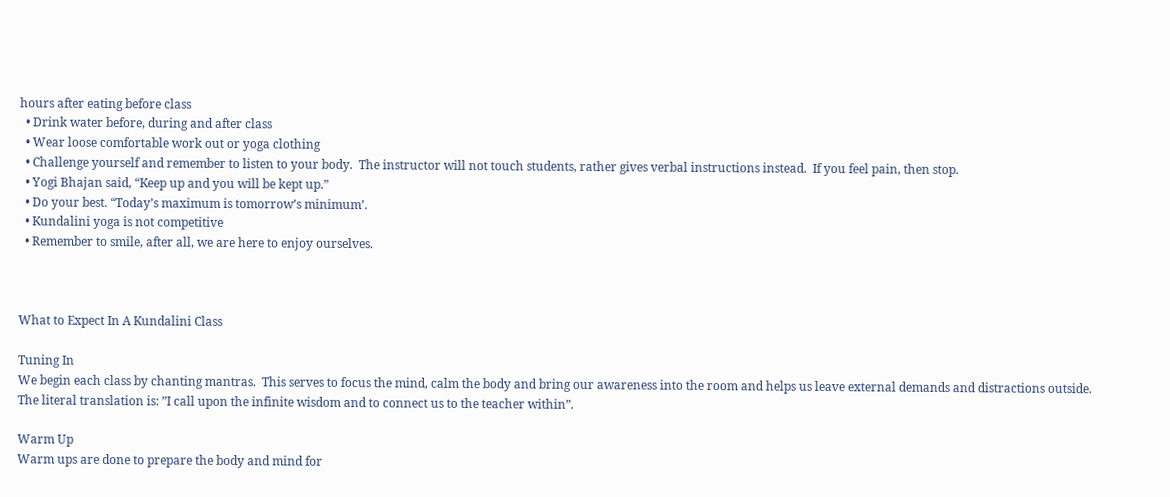hours after eating before class
  • Drink water before, during and after class
  • Wear loose comfortable work out or yoga clothing
  • Challenge yourself and remember to listen to your body.  The instructor will not touch students, rather gives verbal instructions instead.  If you feel pain, then stop.
  • Yogi Bhajan said, “Keep up and you will be kept up.”
  • Do your best. “Today’s maximum is tomorrow’s minimum’.
  • Kundalini yoga is not competitive
  • Remember to smile, after all, we are here to enjoy ourselves.



What to Expect In A Kundalini Class

Tuning In
We begin each class by chanting mantras.  This serves to focus the mind, calm the body and bring our awareness into the room and helps us leave external demands and distractions outside. The literal translation is: ”I call upon the infinite wisdom and to connect us to the teacher within”.

Warm Up
Warm ups are done to prepare the body and mind for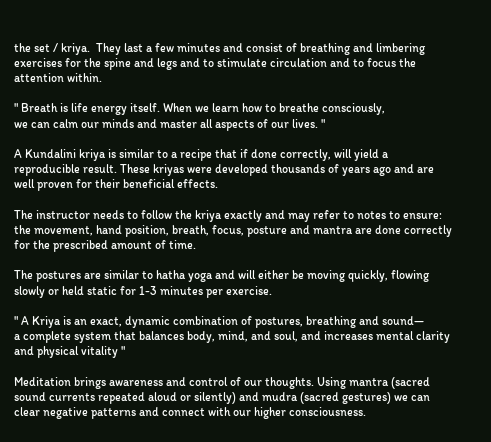the set / kriya.  They last a few minutes and consist of breathing and limbering exercises for the spine and legs and to stimulate circulation and to focus the attention within.

" Breath is life energy itself. When we learn how to breathe consciously,
we can calm our minds and master all aspects of our lives. "

A Kundalini kriya is similar to a recipe that if done correctly, will yield a reproducible result. These kriyas were developed thousands of years ago and are well proven for their beneficial effects.

The instructor needs to follow the kriya exactly and may refer to notes to ensure: the movement, hand position, breath, focus, posture and mantra are done correctly for the prescribed amount of time.

The postures are similar to hatha yoga and will either be moving quickly, flowing slowly or held static for 1-3 minutes per exercise.

" A Kriya is an exact, dynamic combination of postures, breathing and sound—
a complete system that balances body, mind, and soul, and increases mental clarity and physical vitality "

Meditation brings awareness and control of our thoughts. Using mantra (sacred sound currents repeated aloud or silently) and mudra (sacred gestures) we can clear negative patterns and connect with our higher consciousness.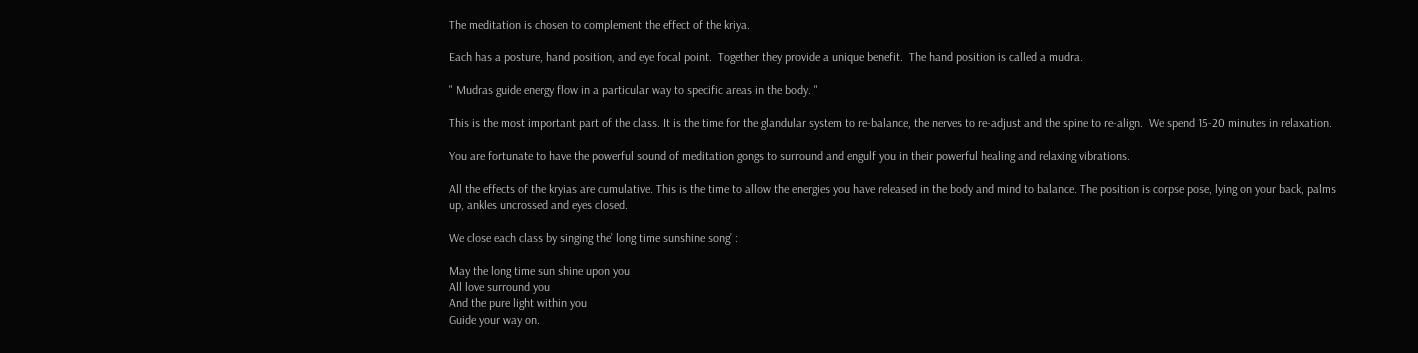The meditation is chosen to complement the effect of the kriya.

Each has a posture, hand position, and eye focal point.  Together they provide a unique benefit.  The hand position is called a mudra.

" Mudras guide energy flow in a particular way to specific areas in the body. "

This is the most important part of the class. It is the time for the glandular system to re-balance, the nerves to re-adjust and the spine to re-align.  We spend 15-20 minutes in relaxation.

You are fortunate to have the powerful sound of meditation gongs to surround and engulf you in their powerful healing and relaxing vibrations.

All the effects of the kryias are cumulative. This is the time to allow the energies you have released in the body and mind to balance. The position is corpse pose, lying on your back, palms up, ankles uncrossed and eyes closed.

We close each class by singing the’ long time sunshine song’ :

May the long time sun shine upon you
All love surround you
And the pure light within you
Guide your way on.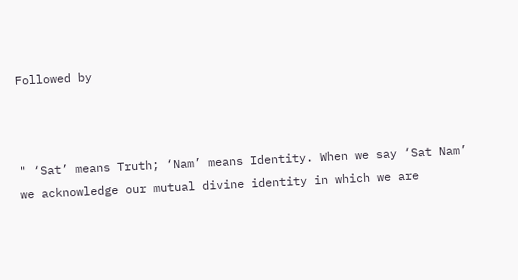Followed by



" ‘Sat’ means Truth; ‘Nam’ means Identity. When we say ‘Sat Nam’
we acknowledge our mutual divine identity in which we are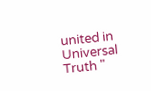united in Universal Truth "